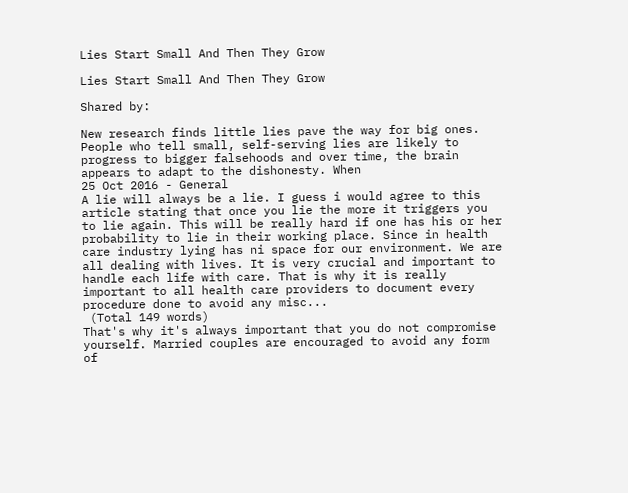Lies Start Small And Then They Grow

Lies Start Small And Then They Grow

Shared by:

New research finds little lies pave the way for big ones. People who tell small, self-serving lies are likely to progress to bigger falsehoods and over time, the brain appears to adapt to the dishonesty. When
25 Oct 2016 - General
A lie will always be a lie. I guess i would agree to this article stating that once you lie the more it triggers you to lie again. This will be really hard if one has his or her probability to lie in their working place. Since in health care industry lying has ni space for our environment. We are all dealing with lives. It is very crucial and important to handle each life with care. That is why it is really important to all health care providers to document every procedure done to avoid any misc...
 (Total 149 words)
That's why it's always important that you do not compromise yourself. Married couples are encouraged to avoid any form of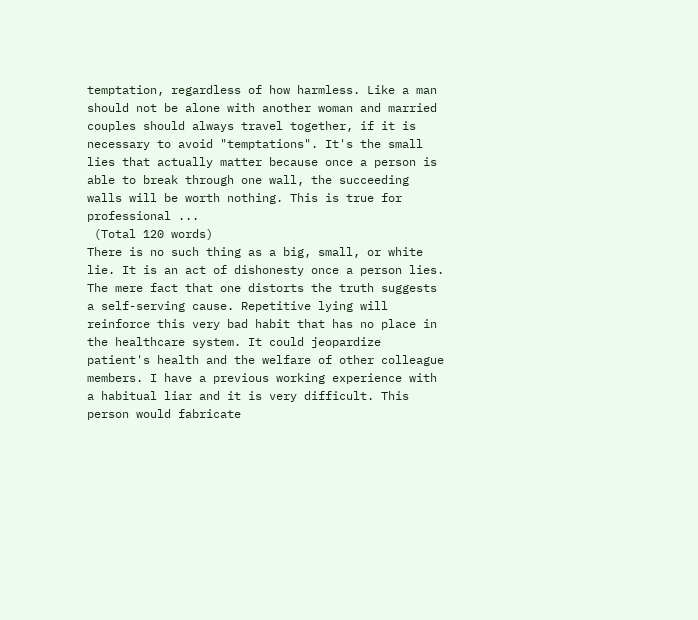temptation, regardless of how harmless. Like a man should not be alone with another woman and married couples should always travel together, if it is necessary to avoid "temptations". It's the small lies that actually matter because once a person is able to break through one wall, the succeeding walls will be worth nothing. This is true for professional ...
 (Total 120 words)
There is no such thing as a big, small, or white lie. It is an act of dishonesty once a person lies. The mere fact that one distorts the truth suggests a self-serving cause. Repetitive lying will reinforce this very bad habit that has no place in the healthcare system. It could jeopardize patient's health and the welfare of other colleague members. I have a previous working experience with a habitual liar and it is very difficult. This person would fabricate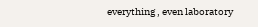everything , even laboratory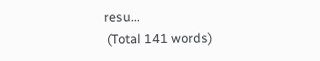resu...
 (Total 141 words)